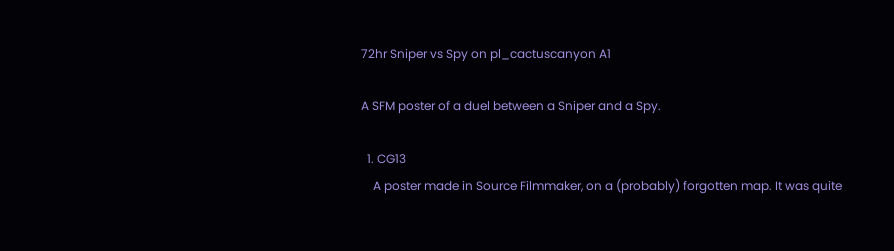72hr Sniper vs Spy on pl_cactuscanyon A1

A SFM poster of a duel between a Sniper and a Spy.

  1. CG13
    A poster made in Source Filmmaker, on a (probably) forgotten map. It was quite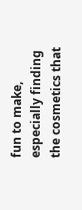fun to make, especially finding the cosmetics that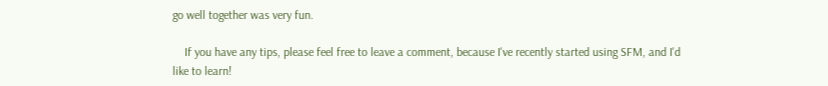go well together was very fun.

    If you have any tips, please feel free to leave a comment, because I've recently started using SFM, and I'd like to learn!